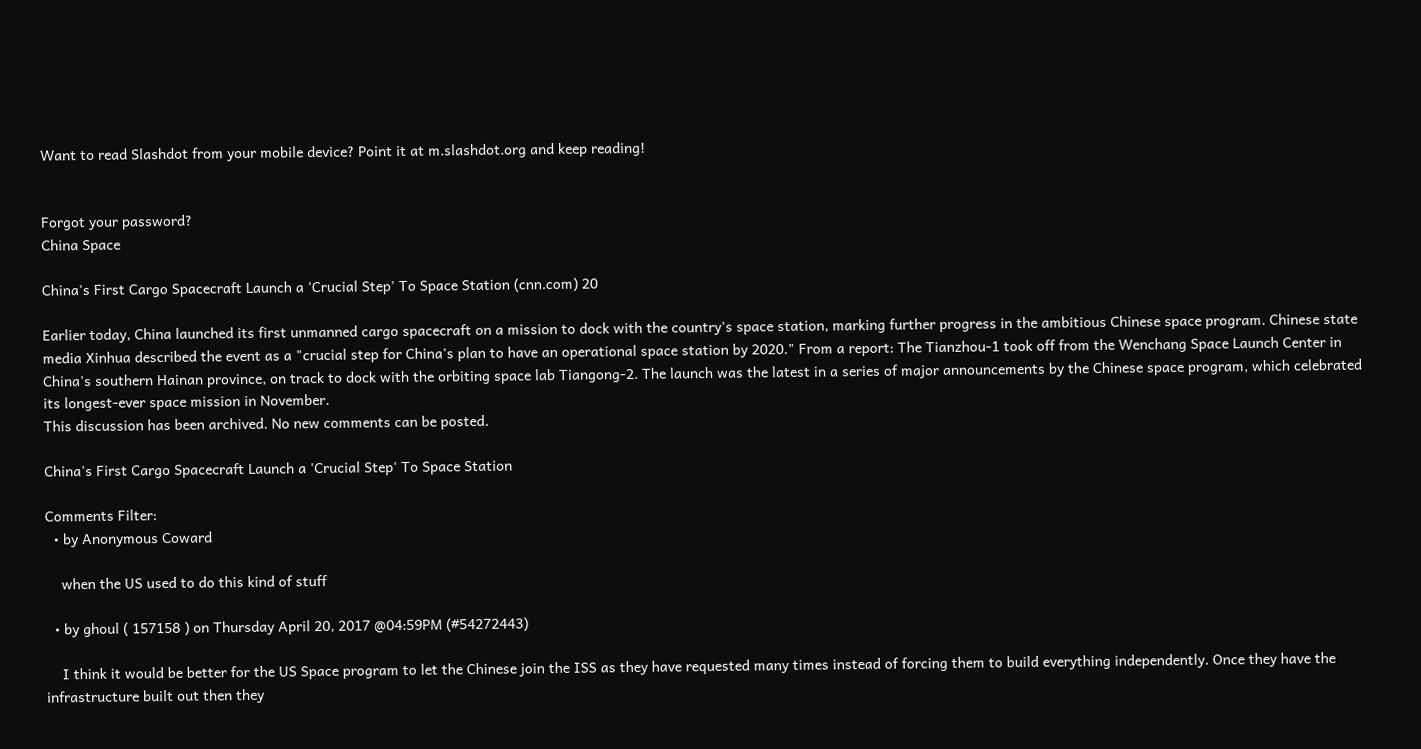Want to read Slashdot from your mobile device? Point it at m.slashdot.org and keep reading!


Forgot your password?
China Space

China's First Cargo Spacecraft Launch a 'Crucial Step' To Space Station (cnn.com) 20

Earlier today, China launched its first unmanned cargo spacecraft on a mission to dock with the country's space station, marking further progress in the ambitious Chinese space program. Chinese state media Xinhua described the event as a "crucial step for China's plan to have an operational space station by 2020." From a report: The Tianzhou-1 took off from the Wenchang Space Launch Center in China's southern Hainan province, on track to dock with the orbiting space lab Tiangong-2. The launch was the latest in a series of major announcements by the Chinese space program, which celebrated its longest-ever space mission in November.
This discussion has been archived. No new comments can be posted.

China's First Cargo Spacecraft Launch a 'Crucial Step' To Space Station

Comments Filter:
  • by Anonymous Coward

    when the US used to do this kind of stuff

  • by ghoul ( 157158 ) on Thursday April 20, 2017 @04:59PM (#54272443)

    I think it would be better for the US Space program to let the Chinese join the ISS as they have requested many times instead of forcing them to build everything independently. Once they have the infrastructure built out then they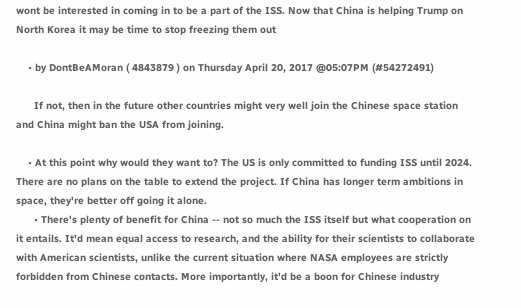wont be interested in coming in to be a part of the ISS. Now that China is helping Trump on North Korea it may be time to stop freezing them out

    • by DontBeAMoran ( 4843879 ) on Thursday April 20, 2017 @05:07PM (#54272491)

      If not, then in the future other countries might very well join the Chinese space station and China might ban the USA from joining.

    • At this point why would they want to? The US is only committed to funding ISS until 2024. There are no plans on the table to extend the project. If China has longer term ambitions in space, they're better off going it alone.
      • There's plenty of benefit for China -- not so much the ISS itself but what cooperation on it entails. It'd mean equal access to research, and the ability for their scientists to collaborate with American scientists, unlike the current situation where NASA employees are strictly forbidden from Chinese contacts. More importantly, it'd be a boon for Chinese industry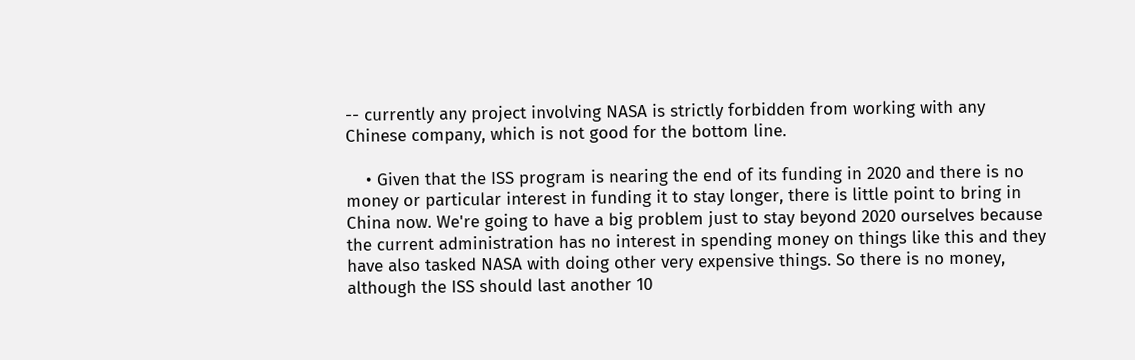-- currently any project involving NASA is strictly forbidden from working with any Chinese company, which is not good for the bottom line.

    • Given that the ISS program is nearing the end of its funding in 2020 and there is no money or particular interest in funding it to stay longer, there is little point to bring in China now. We're going to have a big problem just to stay beyond 2020 ourselves because the current administration has no interest in spending money on things like this and they have also tasked NASA with doing other very expensive things. So there is no money, although the ISS should last another 10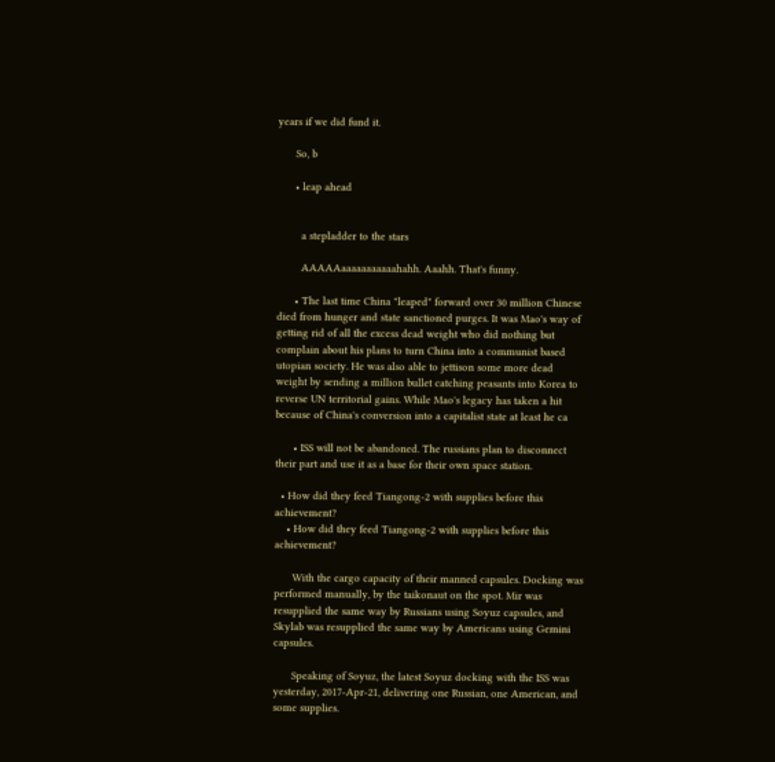years if we did fund it.

      So, b

      • leap ahead


        a stepladder to the stars

        AAAAAaaaaaaaaaaahahh. Aaahh. That's funny.

      • The last time China "leaped" forward over 30 million Chinese died from hunger and state sanctioned purges. It was Mao's way of getting rid of all the excess dead weight who did nothing but complain about his plans to turn China into a communist based utopian society. He was also able to jettison some more dead weight by sending a million bullet catching peasants into Korea to reverse UN territorial gains. While Mao's legacy has taken a hit because of China's conversion into a capitalist state at least he ca

      • ISS will not be abandoned. The russians plan to disconnect their part and use it as a base for their own space station.

  • How did they feed Tiangong-2 with supplies before this achievement?
    • How did they feed Tiangong-2 with supplies before this achievement?

      With the cargo capacity of their manned capsules. Docking was performed manually, by the taikonaut on the spot. Mir was resupplied the same way by Russians using Soyuz capsules, and Skylab was resupplied the same way by Americans using Gemini capsules.

      Speaking of Soyuz, the latest Soyuz docking with the ISS was yesterday, 2017-Apr-21, delivering one Russian, one American, and some supplies.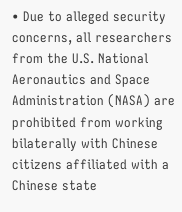• Due to alleged security concerns, all researchers from the U.S. National Aeronautics and Space Administration (NASA) are prohibited from working bilaterally with Chinese citizens affiliated with a Chinese state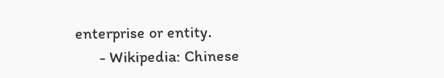enterprise or entity.
      - Wikipedia: Chinese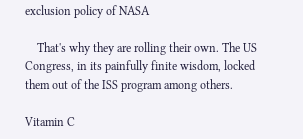exclusion policy of NASA

    That's why they are rolling their own. The US Congress, in its painfully finite wisdom, locked them out of the ISS program among others.

Vitamin C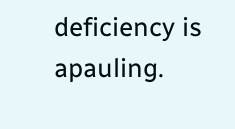deficiency is apauling.